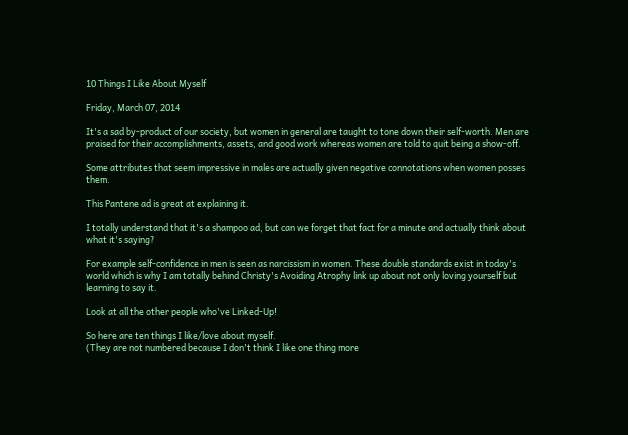10 Things I Like About Myself

Friday, March 07, 2014

It's a sad by-product of our society, but women in general are taught to tone down their self-worth. Men are praised for their accomplishments, assets, and good work whereas women are told to quit being a show-off.

Some attributes that seem impressive in males are actually given negative connotations when women posses them.

This Pantene ad is great at explaining it.

I totally understand that it's a shampoo ad, but can we forget that fact for a minute and actually think about what it's saying?

For example self-confidence in men is seen as narcissism in women. These double standards exist in today's world which is why I am totally behind Christy's Avoiding Atrophy link up about not only loving yourself but learning to say it.

Look at all the other people who've Linked-Up!

So here are ten things I like/love about myself.
(They are not numbered because I don't think I like one thing more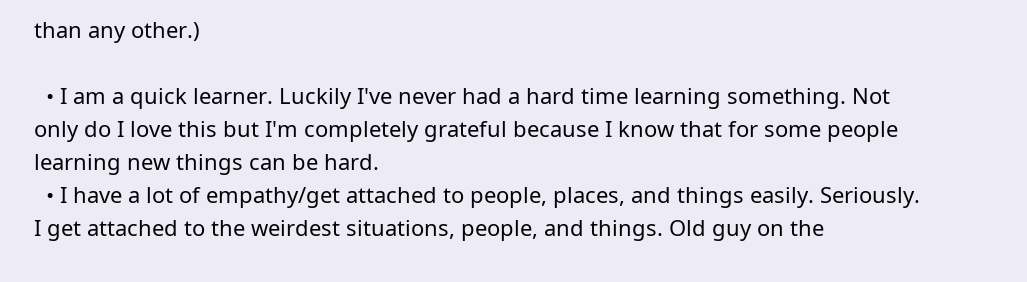than any other.)

  • I am a quick learner. Luckily I've never had a hard time learning something. Not only do I love this but I'm completely grateful because I know that for some people learning new things can be hard.
  • I have a lot of empathy/get attached to people, places, and things easily. Seriously. I get attached to the weirdest situations, people, and things. Old guy on the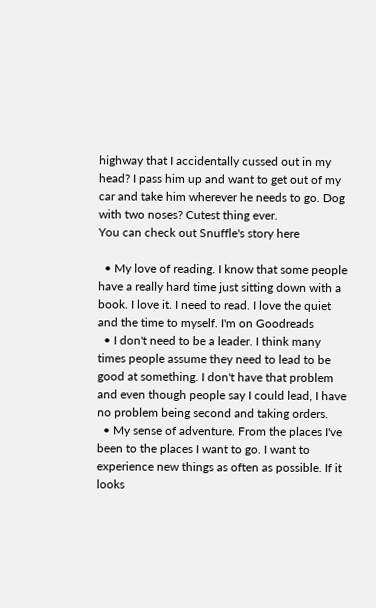highway that I accidentally cussed out in my head? I pass him up and want to get out of my car and take him wherever he needs to go. Dog with two noses? Cutest thing ever.
You can check out Snuffle's story here

  • My love of reading. I know that some people have a really hard time just sitting down with a book. I love it. I need to read. I love the quiet and the time to myself. I'm on Goodreads
  • I don't need to be a leader. I think many times people assume they need to lead to be good at something. I don't have that problem and even though people say I could lead, I have no problem being second and taking orders.
  • My sense of adventure. From the places I've been to the places I want to go. I want to experience new things as often as possible. If it looks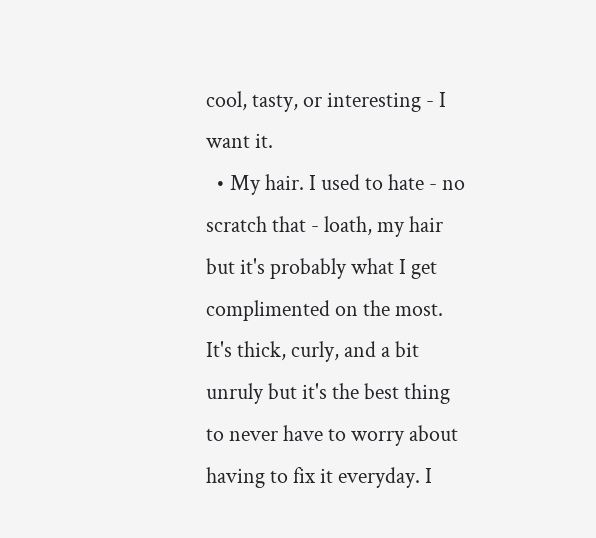cool, tasty, or interesting - I want it.
  • My hair. I used to hate - no scratch that - loath, my hair but it's probably what I get complimented on the most. It's thick, curly, and a bit unruly but it's the best thing to never have to worry about having to fix it everyday. I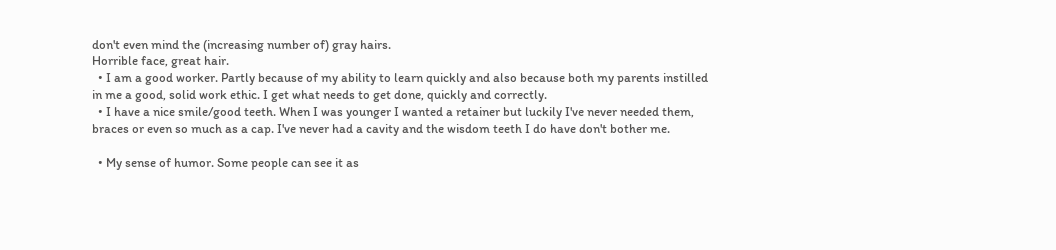don't even mind the (increasing number of) gray hairs.
Horrible face, great hair.
  • I am a good worker. Partly because of my ability to learn quickly and also because both my parents instilled in me a good, solid work ethic. I get what needs to get done, quickly and correctly.
  • I have a nice smile/good teeth. When I was younger I wanted a retainer but luckily I've never needed them, braces or even so much as a cap. I've never had a cavity and the wisdom teeth I do have don't bother me.

  • My sense of humor. Some people can see it as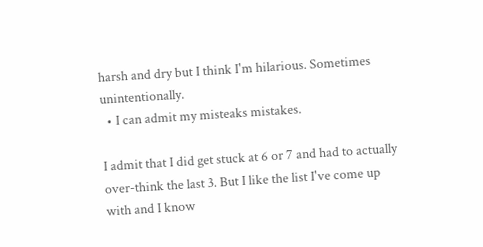harsh and dry but I think I'm hilarious. Sometimes unintentionally.
  • I can admit my misteaks mistakes.

I admit that I did get stuck at 6 or 7 and had to actually over-think the last 3. But I like the list I've come up with and I know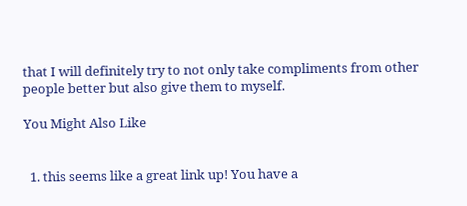that I will definitely try to not only take compliments from other people better but also give them to myself.

You Might Also Like


  1. this seems like a great link up! You have a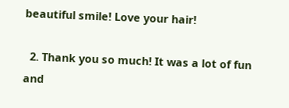beautiful smile! Love your hair!

  2. Thank you so much! It was a lot of fun and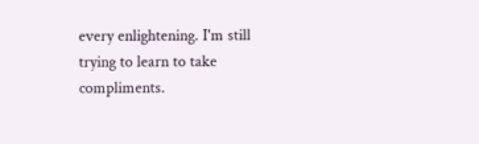every enlightening. I'm still trying to learn to take compliments.